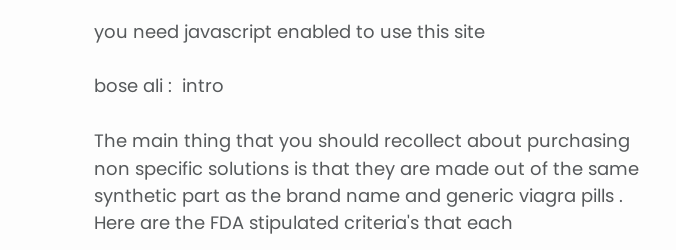you need javascript enabled to use this site

bose ali :  intro

The main thing that you should recollect about purchasing non specific solutions is that they are made out of the same synthetic part as the brand name and generic viagra pills . Here are the FDA stipulated criteria's that each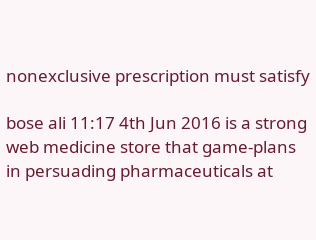nonexclusive prescription must satisfy

bose ali 11:17 4th Jun 2016 is a strong web medicine store that game-plans in persuading pharmaceuticals at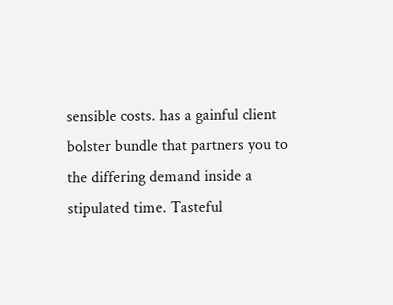sensible costs. has a gainful client bolster bundle that partners you to the differing demand inside a stipulated time. Tasteful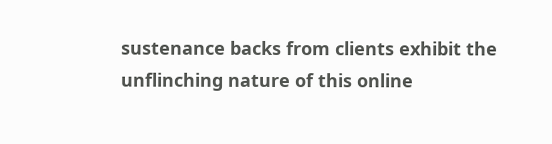sustenance backs from clients exhibit the unflinching nature of this online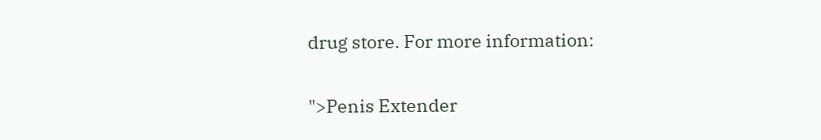drug store. For more information:

">Penis Extender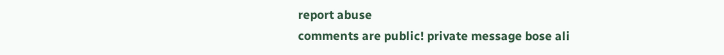report abuse
comments are public! private message bose ali